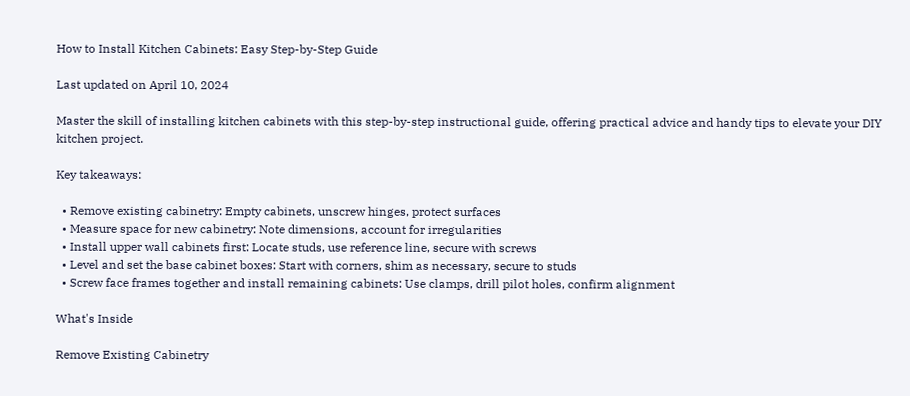How to Install Kitchen Cabinets: Easy Step-by-Step Guide

Last updated on April 10, 2024

Master the skill of installing kitchen cabinets with this step-by-step instructional guide, offering practical advice and handy tips to elevate your DIY kitchen project.

Key takeaways:

  • Remove existing cabinetry: Empty cabinets, unscrew hinges, protect surfaces
  • Measure space for new cabinetry: Note dimensions, account for irregularities
  • Install upper wall cabinets first: Locate studs, use reference line, secure with screws
  • Level and set the base cabinet boxes: Start with corners, shim as necessary, secure to studs
  • Screw face frames together and install remaining cabinets: Use clamps, drill pilot holes, confirm alignment

What's Inside

Remove Existing Cabinetry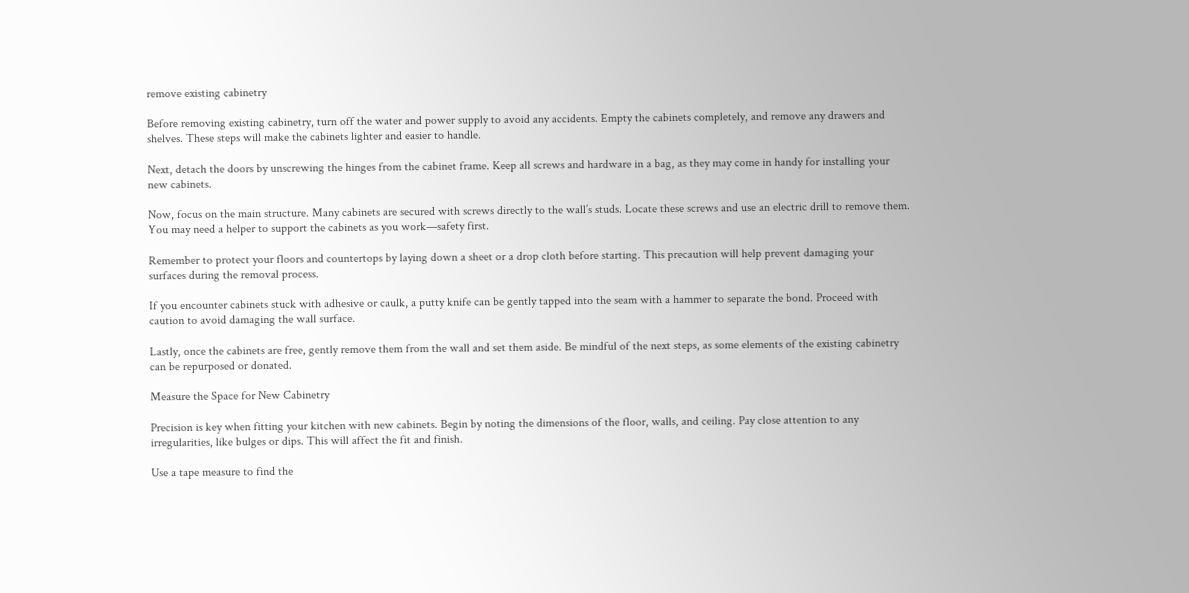remove existing cabinetry

Before removing existing cabinetry, turn off the water and power supply to avoid any accidents. Empty the cabinets completely, and remove any drawers and shelves. These steps will make the cabinets lighter and easier to handle.

Next, detach the doors by unscrewing the hinges from the cabinet frame. Keep all screws and hardware in a bag, as they may come in handy for installing your new cabinets.

Now, focus on the main structure. Many cabinets are secured with screws directly to the wall’s studs. Locate these screws and use an electric drill to remove them. You may need a helper to support the cabinets as you work—safety first.

Remember to protect your floors and countertops by laying down a sheet or a drop cloth before starting. This precaution will help prevent damaging your surfaces during the removal process.

If you encounter cabinets stuck with adhesive or caulk, a putty knife can be gently tapped into the seam with a hammer to separate the bond. Proceed with caution to avoid damaging the wall surface.

Lastly, once the cabinets are free, gently remove them from the wall and set them aside. Be mindful of the next steps, as some elements of the existing cabinetry can be repurposed or donated.

Measure the Space for New Cabinetry

Precision is key when fitting your kitchen with new cabinets. Begin by noting the dimensions of the floor, walls, and ceiling. Pay close attention to any irregularities, like bulges or dips. This will affect the fit and finish.

Use a tape measure to find the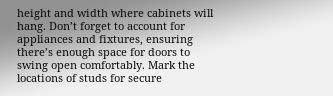height and width where cabinets will hang. Don’t forget to account for appliances and fixtures, ensuring there’s enough space for doors to swing open comfortably. Mark the locations of studs for secure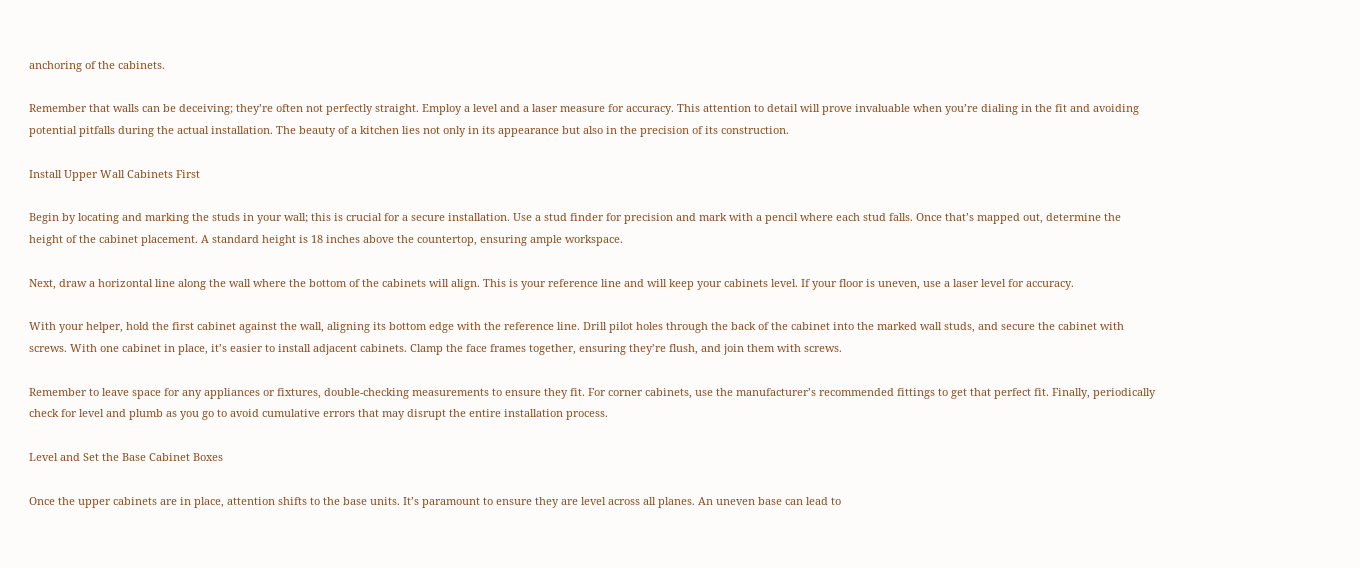anchoring of the cabinets.

Remember that walls can be deceiving; they’re often not perfectly straight. Employ a level and a laser measure for accuracy. This attention to detail will prove invaluable when you’re dialing in the fit and avoiding potential pitfalls during the actual installation. The beauty of a kitchen lies not only in its appearance but also in the precision of its construction.

Install Upper Wall Cabinets First

Begin by locating and marking the studs in your wall; this is crucial for a secure installation. Use a stud finder for precision and mark with a pencil where each stud falls. Once that’s mapped out, determine the height of the cabinet placement. A standard height is 18 inches above the countertop, ensuring ample workspace.

Next, draw a horizontal line along the wall where the bottom of the cabinets will align. This is your reference line and will keep your cabinets level. If your floor is uneven, use a laser level for accuracy.

With your helper, hold the first cabinet against the wall, aligning its bottom edge with the reference line. Drill pilot holes through the back of the cabinet into the marked wall studs, and secure the cabinet with screws. With one cabinet in place, it’s easier to install adjacent cabinets. Clamp the face frames together, ensuring they’re flush, and join them with screws.

Remember to leave space for any appliances or fixtures, double-checking measurements to ensure they fit. For corner cabinets, use the manufacturer’s recommended fittings to get that perfect fit. Finally, periodically check for level and plumb as you go to avoid cumulative errors that may disrupt the entire installation process.

Level and Set the Base Cabinet Boxes

Once the upper cabinets are in place, attention shifts to the base units. It’s paramount to ensure they are level across all planes. An uneven base can lead to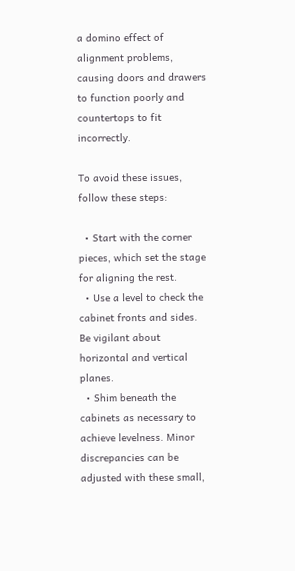a domino effect of alignment problems, causing doors and drawers to function poorly and countertops to fit incorrectly.

To avoid these issues, follow these steps:

  • Start with the corner pieces, which set the stage for aligning the rest.
  • Use a level to check the cabinet fronts and sides. Be vigilant about horizontal and vertical planes.
  • Shim beneath the cabinets as necessary to achieve levelness. Minor discrepancies can be adjusted with these small,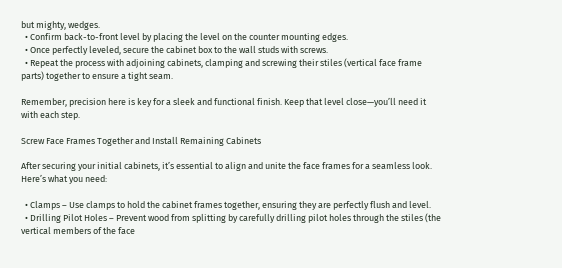but mighty, wedges.
  • Confirm back-to-front level by placing the level on the counter mounting edges.
  • Once perfectly leveled, secure the cabinet box to the wall studs with screws.
  • Repeat the process with adjoining cabinets, clamping and screwing their stiles (vertical face frame parts) together to ensure a tight seam.

Remember, precision here is key for a sleek and functional finish. Keep that level close—you’ll need it with each step.

Screw Face Frames Together and Install Remaining Cabinets

After securing your initial cabinets, it’s essential to align and unite the face frames for a seamless look. Here’s what you need:

  • Clamps – Use clamps to hold the cabinet frames together, ensuring they are perfectly flush and level.
  • Drilling Pilot Holes – Prevent wood from splitting by carefully drilling pilot holes through the stiles (the vertical members of the face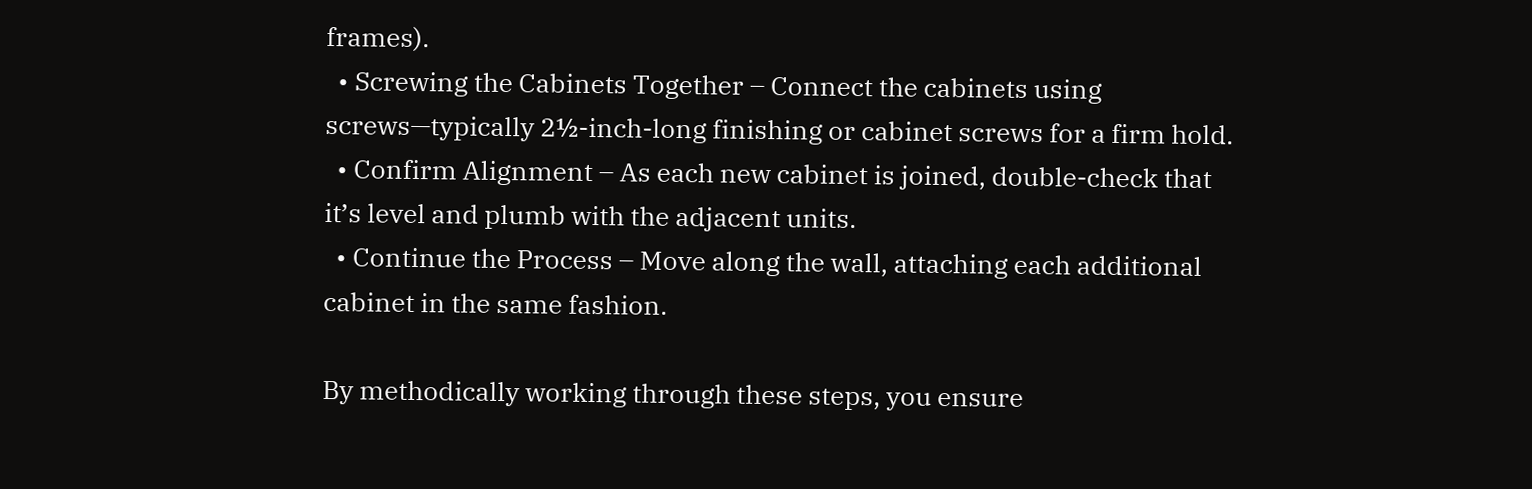frames).
  • Screwing the Cabinets Together – Connect the cabinets using screws—typically 2½-inch-long finishing or cabinet screws for a firm hold.
  • Confirm Alignment – As each new cabinet is joined, double-check that it’s level and plumb with the adjacent units.
  • Continue the Process – Move along the wall, attaching each additional cabinet in the same fashion.

By methodically working through these steps, you ensure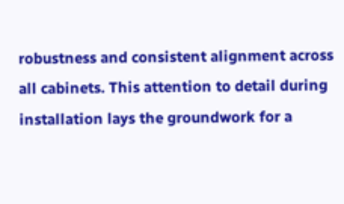robustness and consistent alignment across all cabinets. This attention to detail during installation lays the groundwork for a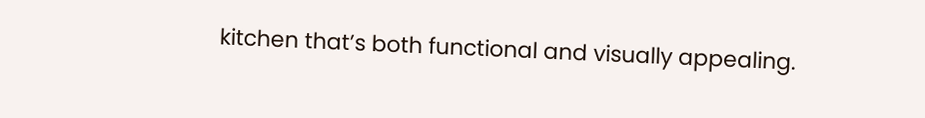kitchen that’s both functional and visually appealing.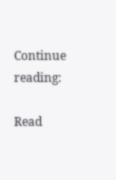Continue reading:

Read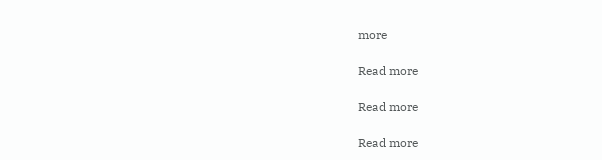more

Read more

Read more

Read more